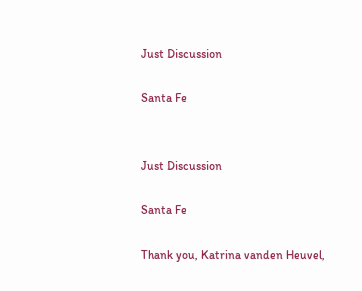Just Discussion

Santa Fe


Just Discussion

Santa Fe

Thank you, Katrina vanden Heuvel,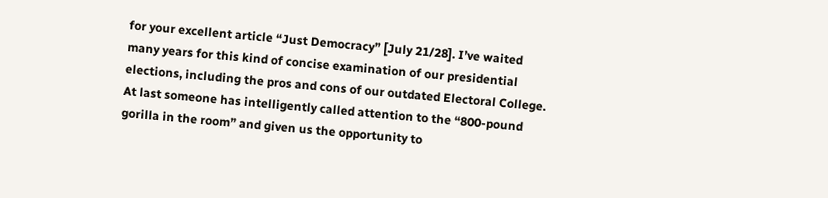for your excellent article “Just Democracy” [July 21/28]. I’ve waited many years for this kind of concise examination of our presidential elections, including the pros and cons of our outdated Electoral College. At last someone has intelligently called attention to the “800-pound gorilla in the room” and given us the opportunity to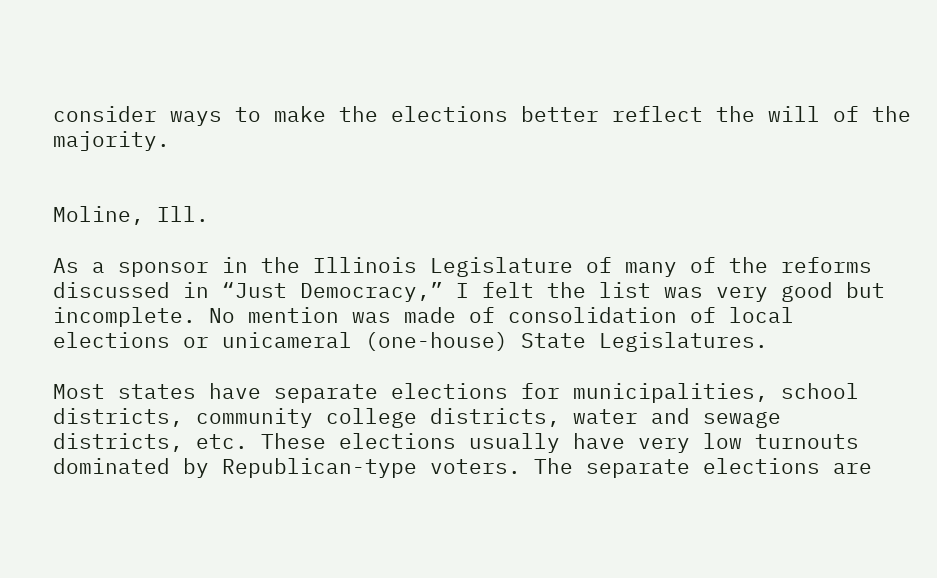consider ways to make the elections better reflect the will of the majority.


Moline, Ill.

As a sponsor in the Illinois Legislature of many of the reforms discussed in “Just Democracy,” I felt the list was very good but incomplete. No mention was made of consolidation of local elections or unicameral (one-house) State Legislatures.

Most states have separate elections for municipalities, school districts, community college districts, water and sewage districts, etc. These elections usually have very low turnouts dominated by Republican-type voters. The separate elections are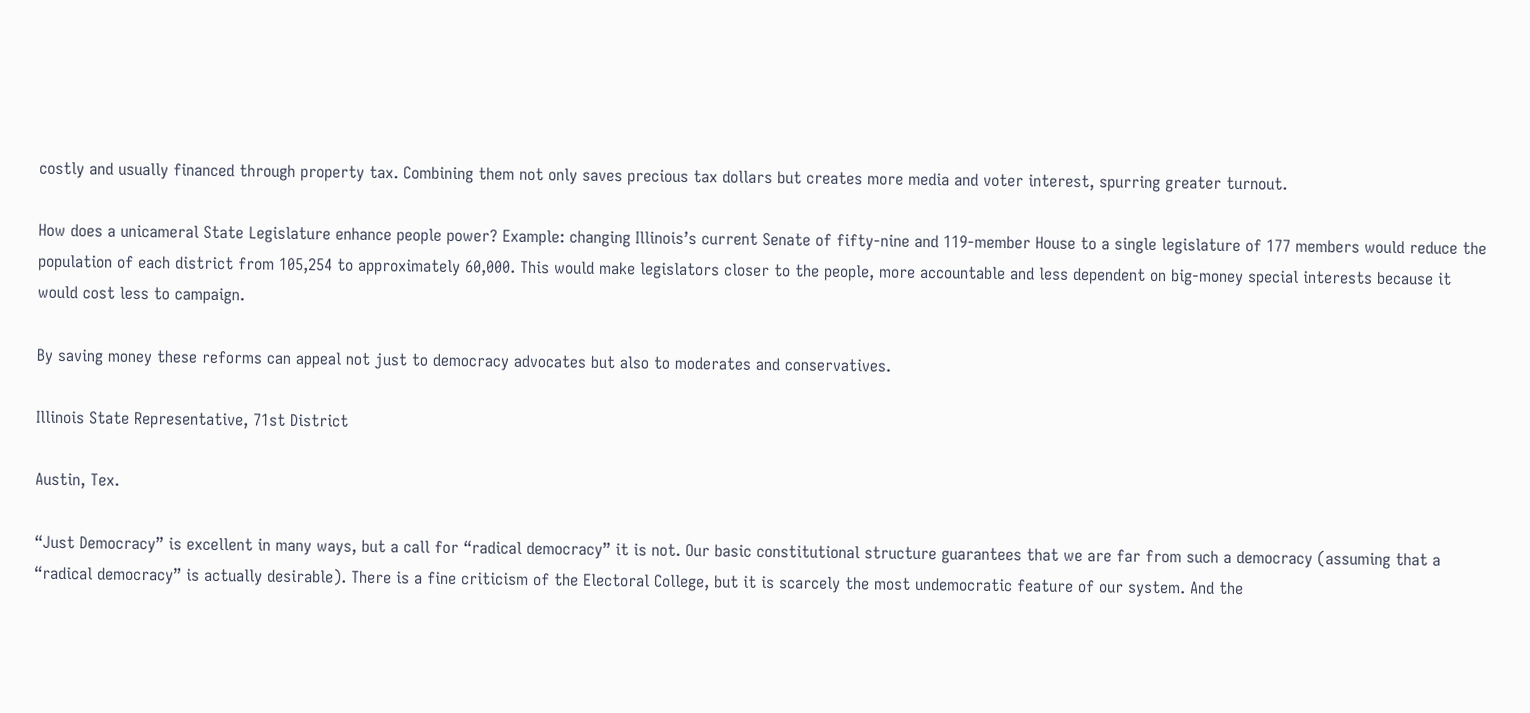costly and usually financed through property tax. Combining them not only saves precious tax dollars but creates more media and voter interest, spurring greater turnout.

How does a unicameral State Legislature enhance people power? Example: changing Illinois’s current Senate of fifty-nine and 119-member House to a single legislature of 177 members would reduce the population of each district from 105,254 to approximately 60,000. This would make legislators closer to the people, more accountable and less dependent on big-money special interests because it would cost less to campaign.

By saving money these reforms can appeal not just to democracy advocates but also to moderates and conservatives.

Illinois State Representative, 71st District

Austin, Tex.

“Just Democracy” is excellent in many ways, but a call for “radical democracy” it is not. Our basic constitutional structure guarantees that we are far from such a democracy (assuming that a “radical democracy” is actually desirable). There is a fine criticism of the Electoral College, but it is scarcely the most undemocratic feature of our system. And the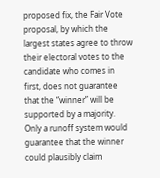proposed fix, the Fair Vote proposal, by which the largest states agree to throw their electoral votes to the candidate who comes in first, does not guarantee that the “winner” will be supported by a majority. Only a runoff system would guarantee that the winner could plausibly claim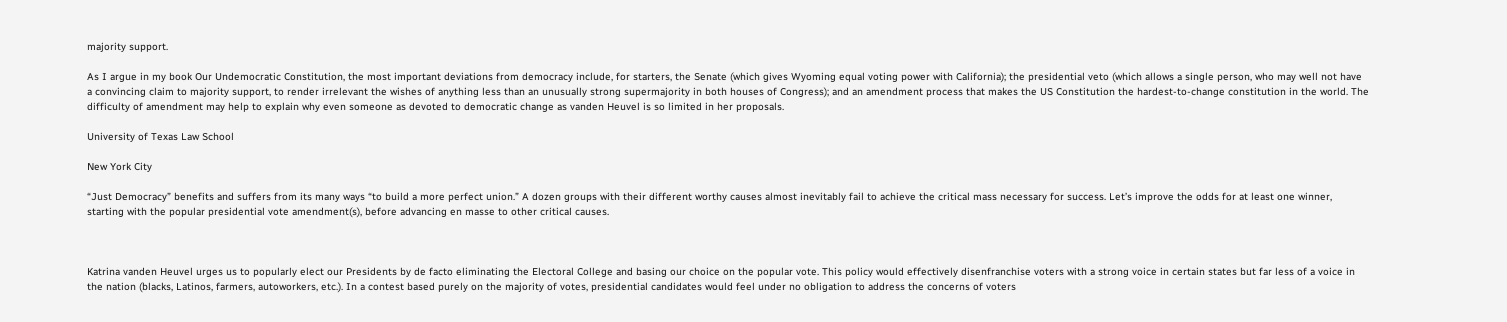majority support.

As I argue in my book Our Undemocratic Constitution, the most important deviations from democracy include, for starters, the Senate (which gives Wyoming equal voting power with California); the presidential veto (which allows a single person, who may well not have a convincing claim to majority support, to render irrelevant the wishes of anything less than an unusually strong supermajority in both houses of Congress); and an amendment process that makes the US Constitution the hardest-to-change constitution in the world. The difficulty of amendment may help to explain why even someone as devoted to democratic change as vanden Heuvel is so limited in her proposals.

University of Texas Law School

New York City

“Just Democracy” benefits and suffers from its many ways “to build a more perfect union.” A dozen groups with their different worthy causes almost inevitably fail to achieve the critical mass necessary for success. Let’s improve the odds for at least one winner, starting with the popular presidential vote amendment(s), before advancing en masse to other critical causes.



Katrina vanden Heuvel urges us to popularly elect our Presidents by de facto eliminating the Electoral College and basing our choice on the popular vote. This policy would effectively disenfranchise voters with a strong voice in certain states but far less of a voice in the nation (blacks, Latinos, farmers, autoworkers, etc.). In a contest based purely on the majority of votes, presidential candidates would feel under no obligation to address the concerns of voters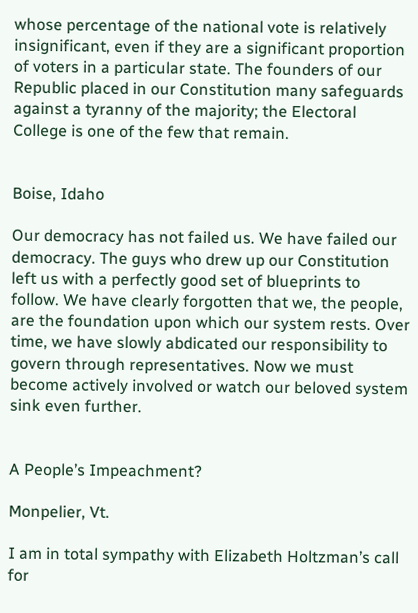whose percentage of the national vote is relatively insignificant, even if they are a significant proportion of voters in a particular state. The founders of our Republic placed in our Constitution many safeguards against a tyranny of the majority; the Electoral College is one of the few that remain.


Boise, Idaho

Our democracy has not failed us. We have failed our democracy. The guys who drew up our Constitution left us with a perfectly good set of blueprints to follow. We have clearly forgotten that we, the people, are the foundation upon which our system rests. Over time, we have slowly abdicated our responsibility to govern through representatives. Now we must become actively involved or watch our beloved system sink even further.


A People’s Impeachment?

Monpelier, Vt.

I am in total sympathy with Elizabeth Holtzman’s call for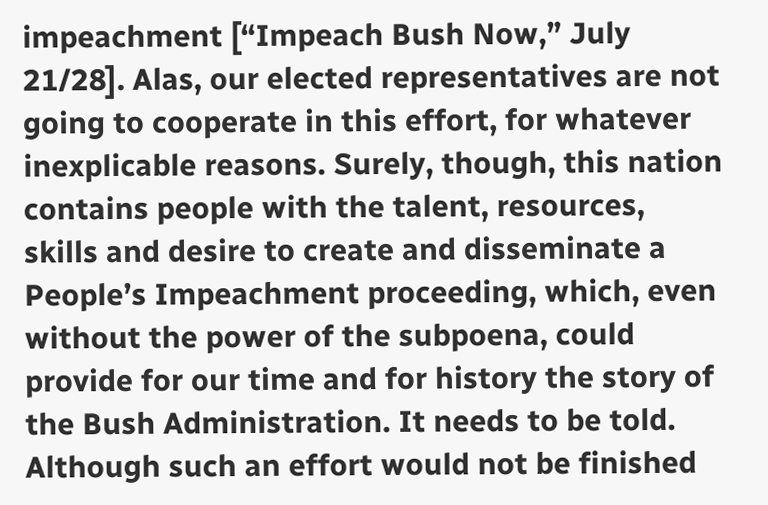impeachment [“Impeach Bush Now,” July 21/28]. Alas, our elected representatives are not going to cooperate in this effort, for whatever inexplicable reasons. Surely, though, this nation contains people with the talent, resources, skills and desire to create and disseminate a People’s Impeachment proceeding, which, even without the power of the subpoena, could provide for our time and for history the story of the Bush Administration. It needs to be told. Although such an effort would not be finished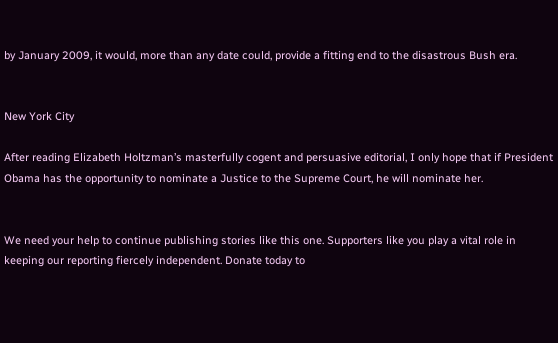by January 2009, it would, more than any date could, provide a fitting end to the disastrous Bush era.


New York City

After reading Elizabeth Holtzman’s masterfully cogent and persuasive editorial, I only hope that if President Obama has the opportunity to nominate a Justice to the Supreme Court, he will nominate her.


We need your help to continue publishing stories like this one. Supporters like you play a vital role in keeping our reporting fiercely independent. Donate today to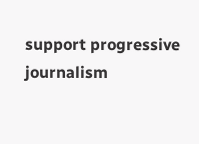support progressive journalism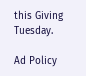this Giving Tuesday.

Ad Policy